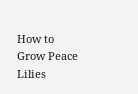How to Grow Peace Lilies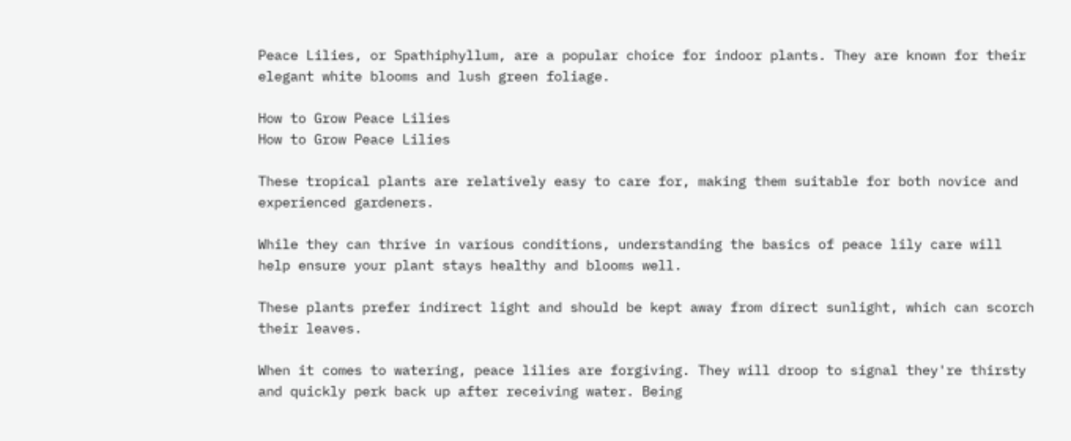Peace Lilies, or Spathiphyllum, are a popular choice for indoor plants. They are known for their elegant white blooms and lush green foliage.

How to Grow Peace Lilies
How to Grow Peace Lilies

These tropical plants are relatively easy to care for, making them suitable for both novice and experienced gardeners.

While they can thrive in various conditions, understanding the basics of peace lily care will help ensure your plant stays healthy and blooms well.

These plants prefer indirect light and should be kept away from direct sunlight, which can scorch their leaves.

When it comes to watering, peace lilies are forgiving. They will droop to signal they're thirsty and quickly perk back up after receiving water. Being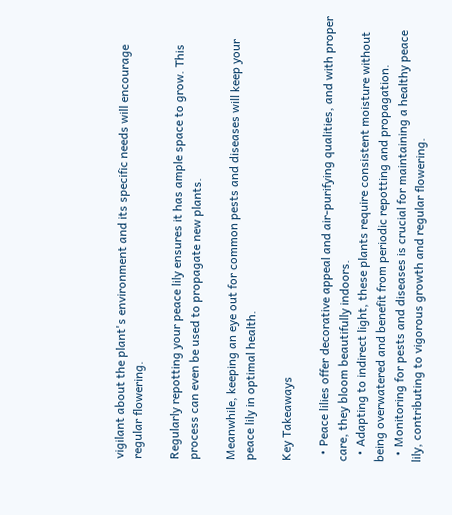vigilant about the plant's environment and its specific needs will encourage regular flowering.

Regularly repotting your peace lily ensures it has ample space to grow. This process can even be used to propagate new plants.

Meanwhile, keeping an eye out for common pests and diseases will keep your peace lily in optimal health.

Key Takeaways

  • Peace lilies offer decorative appeal and air-purifying qualities, and with proper care, they bloom beautifully indoors.
  • Adapting to indirect light, these plants require consistent moisture without being overwatered and benefit from periodic repotting and propagation.
  • Monitoring for pests and diseases is crucial for maintaining a healthy peace lily, contributing to vigorous growth and regular flowering.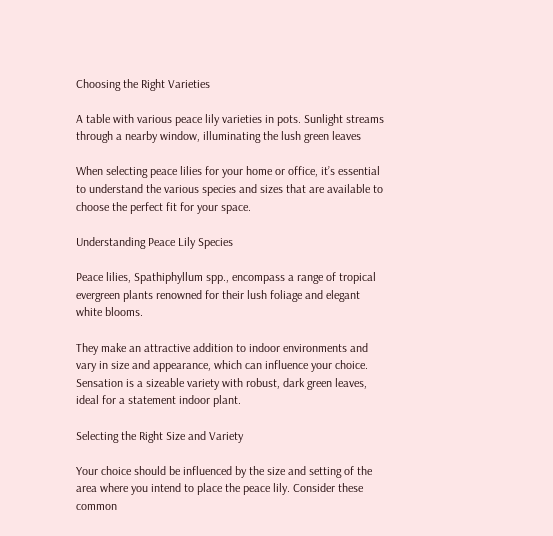Choosing the Right Varieties

A table with various peace lily varieties in pots. Sunlight streams through a nearby window, illuminating the lush green leaves

When selecting peace lilies for your home or office, it’s essential to understand the various species and sizes that are available to choose the perfect fit for your space.

Understanding Peace Lily Species

Peace lilies, Spathiphyllum spp., encompass a range of tropical evergreen plants renowned for their lush foliage and elegant white blooms.

They make an attractive addition to indoor environments and vary in size and appearance, which can influence your choice. Sensation is a sizeable variety with robust, dark green leaves, ideal for a statement indoor plant.

Selecting the Right Size and Variety

Your choice should be influenced by the size and setting of the area where you intend to place the peace lily. Consider these common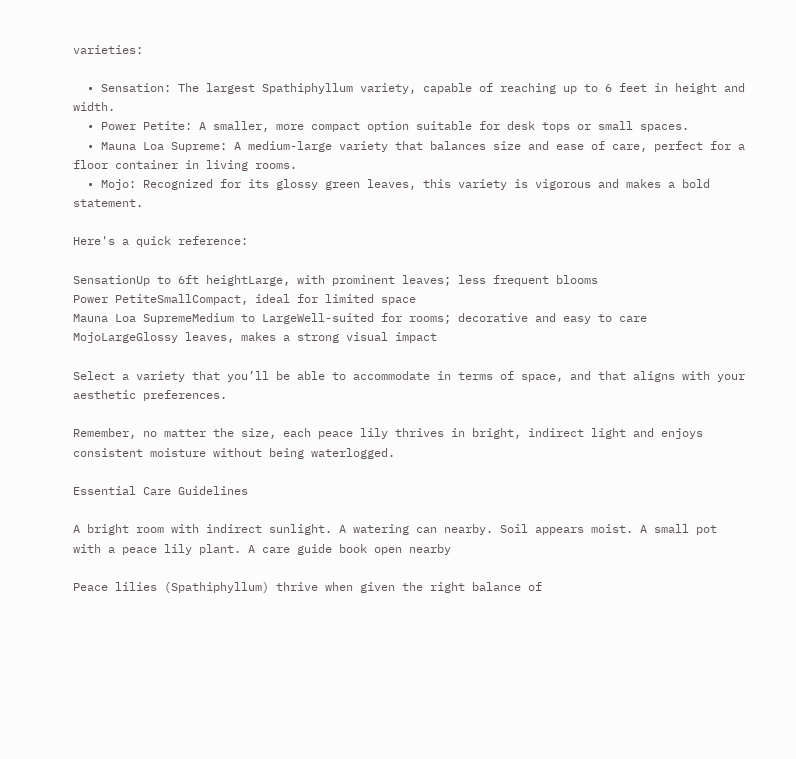varieties:

  • Sensation: The largest Spathiphyllum variety, capable of reaching up to 6 feet in height and width.
  • Power Petite: A smaller, more compact option suitable for desk tops or small spaces.
  • Mauna Loa Supreme: A medium-large variety that balances size and ease of care, perfect for a floor container in living rooms.
  • Mojo: Recognized for its glossy green leaves, this variety is vigorous and makes a bold statement.

Here's a quick reference:

SensationUp to 6ft heightLarge, with prominent leaves; less frequent blooms
Power PetiteSmallCompact, ideal for limited space
Mauna Loa SupremeMedium to LargeWell-suited for rooms; decorative and easy to care
MojoLargeGlossy leaves, makes a strong visual impact

Select a variety that you’ll be able to accommodate in terms of space, and that aligns with your aesthetic preferences.

Remember, no matter the size, each peace lily thrives in bright, indirect light and enjoys consistent moisture without being waterlogged.

Essential Care Guidelines

A bright room with indirect sunlight. A watering can nearby. Soil appears moist. A small pot with a peace lily plant. A care guide book open nearby

Peace lilies (Spathiphyllum) thrive when given the right balance of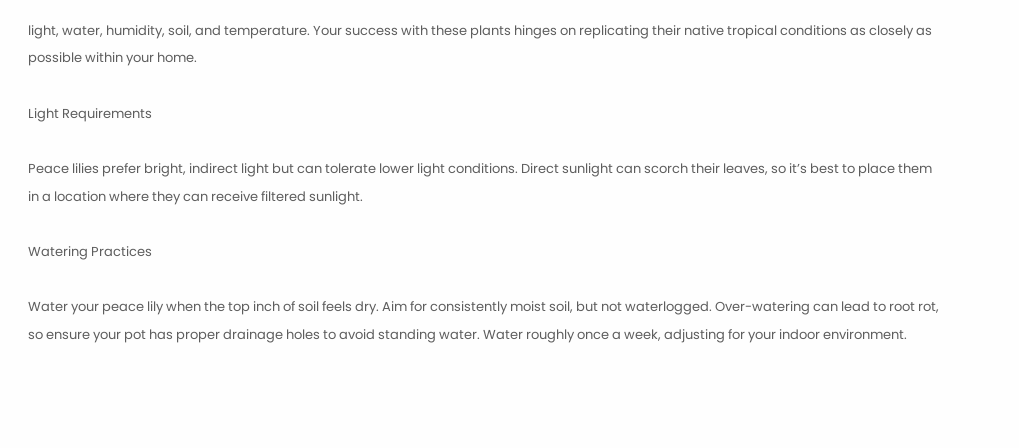light, water, humidity, soil, and temperature. Your success with these plants hinges on replicating their native tropical conditions as closely as possible within your home.

Light Requirements

Peace lilies prefer bright, indirect light but can tolerate lower light conditions. Direct sunlight can scorch their leaves, so it’s best to place them in a location where they can receive filtered sunlight.

Watering Practices

Water your peace lily when the top inch of soil feels dry. Aim for consistently moist soil, but not waterlogged. Over-watering can lead to root rot, so ensure your pot has proper drainage holes to avoid standing water. Water roughly once a week, adjusting for your indoor environment.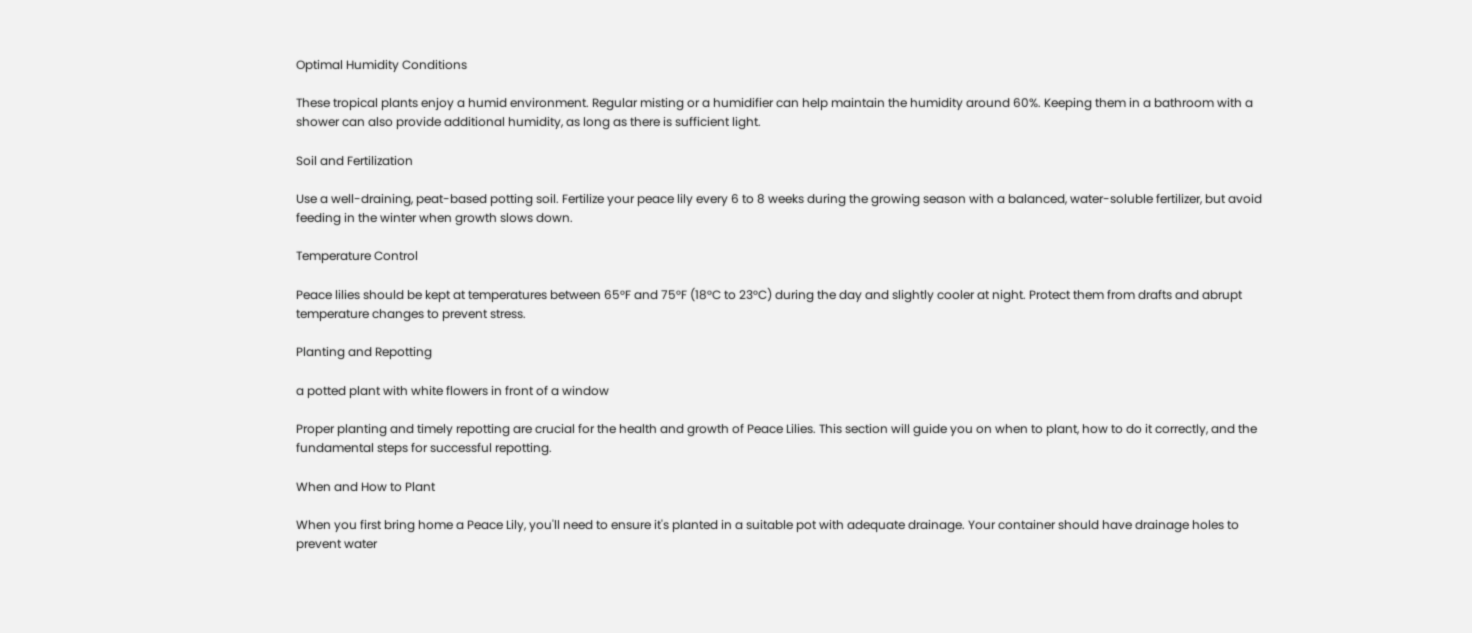Optimal Humidity Conditions

These tropical plants enjoy a humid environment. Regular misting or a humidifier can help maintain the humidity around 60%. Keeping them in a bathroom with a shower can also provide additional humidity, as long as there is sufficient light.

Soil and Fertilization

Use a well-draining, peat-based potting soil. Fertilize your peace lily every 6 to 8 weeks during the growing season with a balanced, water-soluble fertilizer, but avoid feeding in the winter when growth slows down.

Temperature Control

Peace lilies should be kept at temperatures between 65°F and 75°F (18°C to 23°C) during the day and slightly cooler at night. Protect them from drafts and abrupt temperature changes to prevent stress.

Planting and Repotting

a potted plant with white flowers in front of a window

Proper planting and timely repotting are crucial for the health and growth of Peace Lilies. This section will guide you on when to plant, how to do it correctly, and the fundamental steps for successful repotting.

When and How to Plant

When you first bring home a Peace Lily, you'll need to ensure it's planted in a suitable pot with adequate drainage. Your container should have drainage holes to prevent water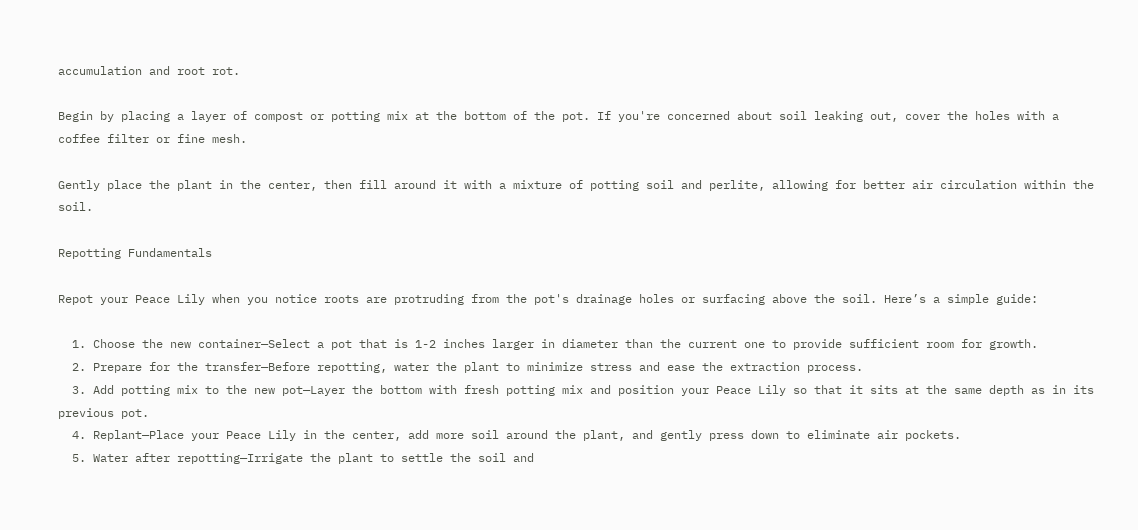accumulation and root rot.

Begin by placing a layer of compost or potting mix at the bottom of the pot. If you're concerned about soil leaking out, cover the holes with a coffee filter or fine mesh.

Gently place the plant in the center, then fill around it with a mixture of potting soil and perlite, allowing for better air circulation within the soil.

Repotting Fundamentals

Repot your Peace Lily when you notice roots are protruding from the pot's drainage holes or surfacing above the soil. Here’s a simple guide:

  1. Choose the new container—Select a pot that is 1-2 inches larger in diameter than the current one to provide sufficient room for growth.
  2. Prepare for the transfer—Before repotting, water the plant to minimize stress and ease the extraction process.
  3. Add potting mix to the new pot—Layer the bottom with fresh potting mix and position your Peace Lily so that it sits at the same depth as in its previous pot.
  4. Replant—Place your Peace Lily in the center, add more soil around the plant, and gently press down to eliminate air pockets.
  5. Water after repotting—Irrigate the plant to settle the soil and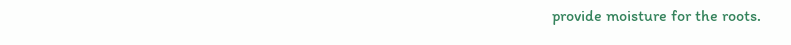provide moisture for the roots.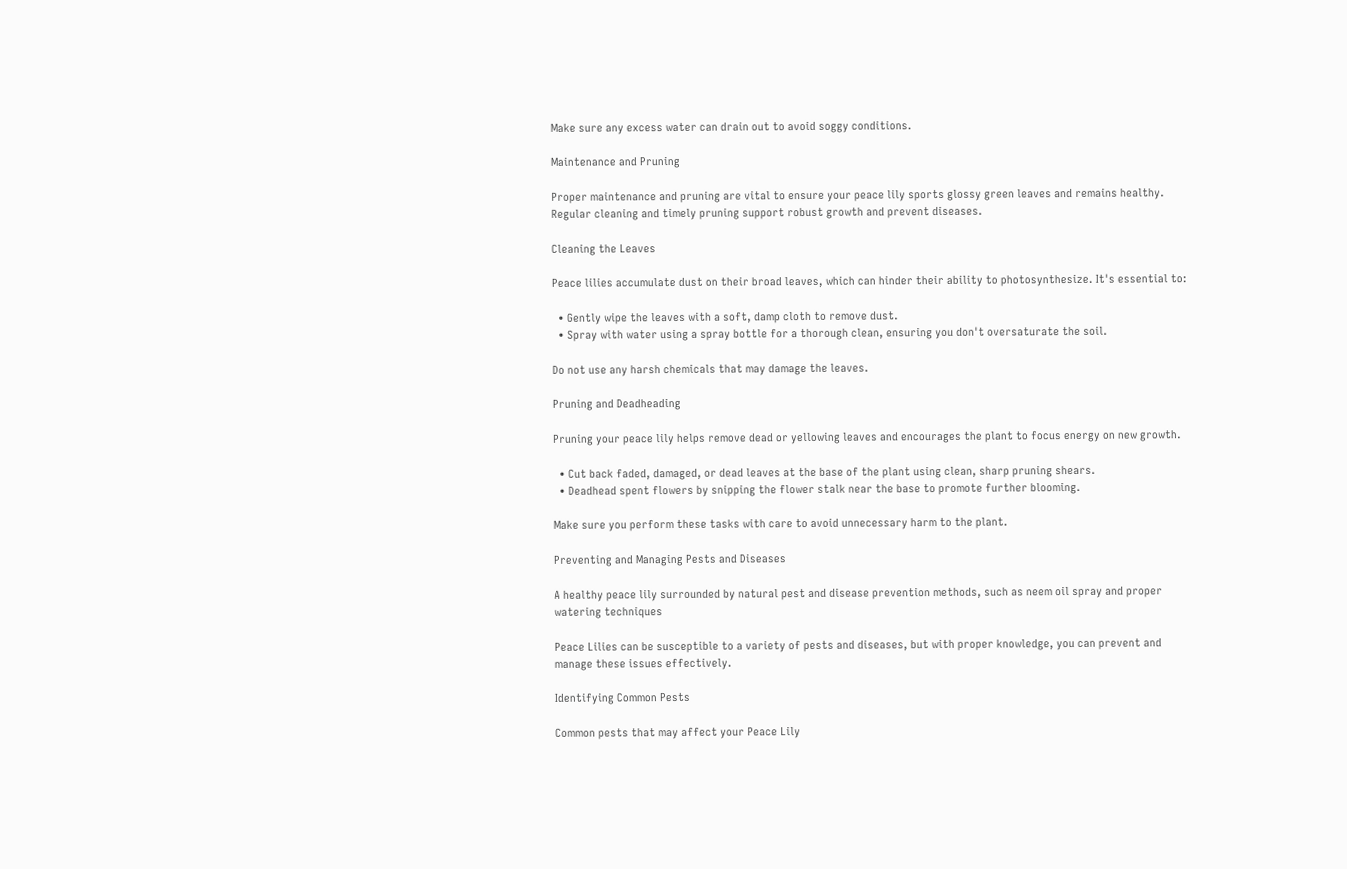Make sure any excess water can drain out to avoid soggy conditions.

Maintenance and Pruning

Proper maintenance and pruning are vital to ensure your peace lily sports glossy green leaves and remains healthy. Regular cleaning and timely pruning support robust growth and prevent diseases.

Cleaning the Leaves

Peace lilies accumulate dust on their broad leaves, which can hinder their ability to photosynthesize. It's essential to:

  • Gently wipe the leaves with a soft, damp cloth to remove dust.
  • Spray with water using a spray bottle for a thorough clean, ensuring you don't oversaturate the soil.

Do not use any harsh chemicals that may damage the leaves.

Pruning and Deadheading

Pruning your peace lily helps remove dead or yellowing leaves and encourages the plant to focus energy on new growth.

  • Cut back faded, damaged, or dead leaves at the base of the plant using clean, sharp pruning shears.
  • Deadhead spent flowers by snipping the flower stalk near the base to promote further blooming.

Make sure you perform these tasks with care to avoid unnecessary harm to the plant.

Preventing and Managing Pests and Diseases

A healthy peace lily surrounded by natural pest and disease prevention methods, such as neem oil spray and proper watering techniques

Peace Lilies can be susceptible to a variety of pests and diseases, but with proper knowledge, you can prevent and manage these issues effectively.

Identifying Common Pests

Common pests that may affect your Peace Lily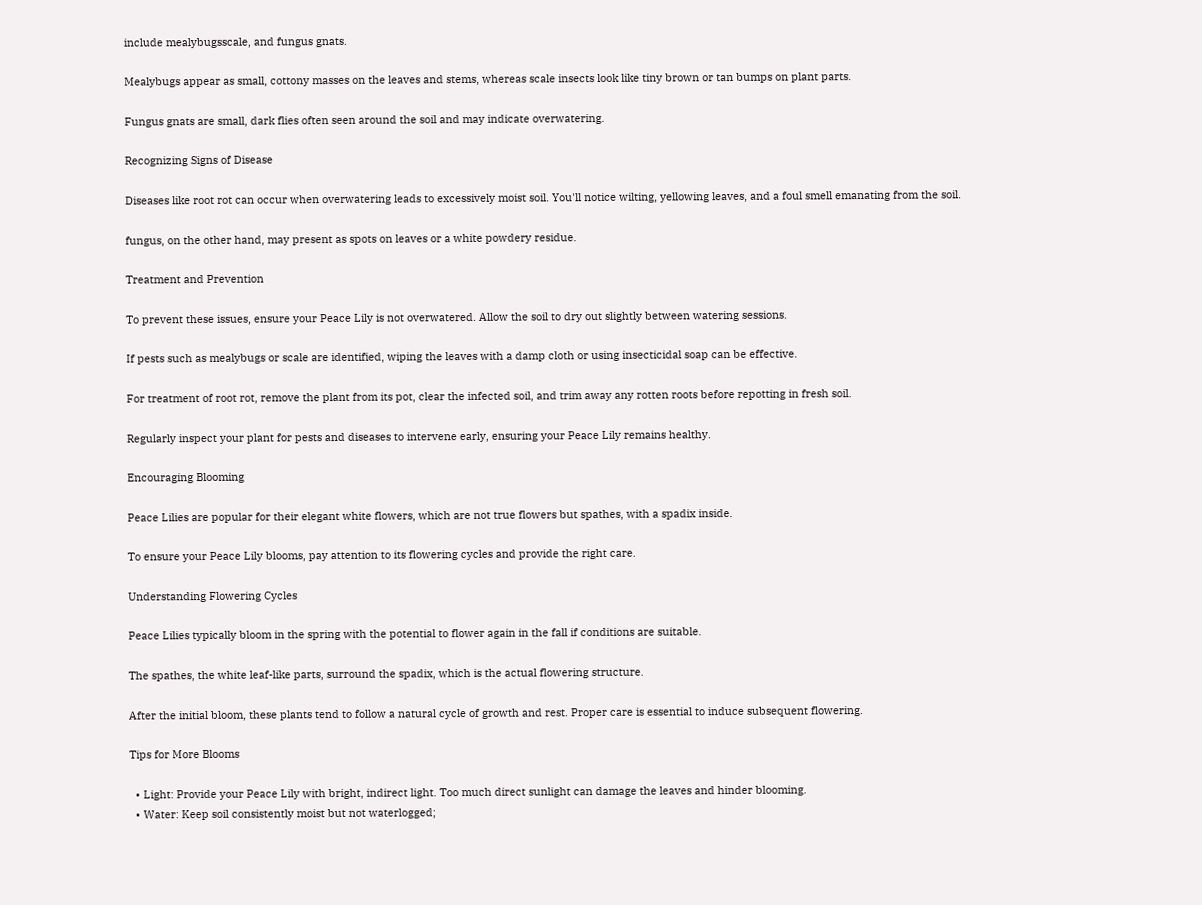include mealybugsscale, and fungus gnats.

Mealybugs appear as small, cottony masses on the leaves and stems, whereas scale insects look like tiny brown or tan bumps on plant parts.

Fungus gnats are small, dark flies often seen around the soil and may indicate overwatering.

Recognizing Signs of Disease

Diseases like root rot can occur when overwatering leads to excessively moist soil. You'll notice wilting, yellowing leaves, and a foul smell emanating from the soil.

fungus, on the other hand, may present as spots on leaves or a white powdery residue.

Treatment and Prevention

To prevent these issues, ensure your Peace Lily is not overwatered. Allow the soil to dry out slightly between watering sessions.

If pests such as mealybugs or scale are identified, wiping the leaves with a damp cloth or using insecticidal soap can be effective.

For treatment of root rot, remove the plant from its pot, clear the infected soil, and trim away any rotten roots before repotting in fresh soil.

Regularly inspect your plant for pests and diseases to intervene early, ensuring your Peace Lily remains healthy.

Encouraging Blooming

Peace Lilies are popular for their elegant white flowers, which are not true flowers but spathes, with a spadix inside.

To ensure your Peace Lily blooms, pay attention to its flowering cycles and provide the right care.

Understanding Flowering Cycles

Peace Lilies typically bloom in the spring with the potential to flower again in the fall if conditions are suitable.

The spathes, the white leaf-like parts, surround the spadix, which is the actual flowering structure.

After the initial bloom, these plants tend to follow a natural cycle of growth and rest. Proper care is essential to induce subsequent flowering.

Tips for More Blooms

  • Light: Provide your Peace Lily with bright, indirect light. Too much direct sunlight can damage the leaves and hinder blooming.
  • Water: Keep soil consistently moist but not waterlogged;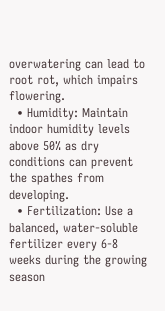overwatering can lead to root rot, which impairs flowering.
  • Humidity: Maintain indoor humidity levels above 50% as dry conditions can prevent the spathes from developing.
  • Fertilization: Use a balanced, water-soluble fertilizer every 6-8 weeks during the growing season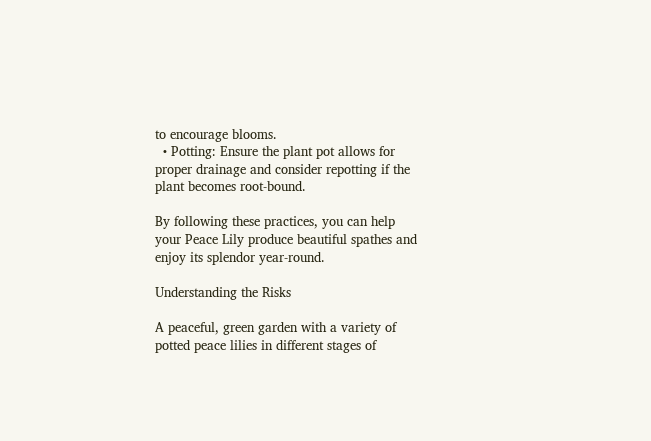to encourage blooms.
  • Potting: Ensure the plant pot allows for proper drainage and consider repotting if the plant becomes root-bound.

By following these practices, you can help your Peace Lily produce beautiful spathes and enjoy its splendor year-round.

Understanding the Risks

A peaceful, green garden with a variety of potted peace lilies in different stages of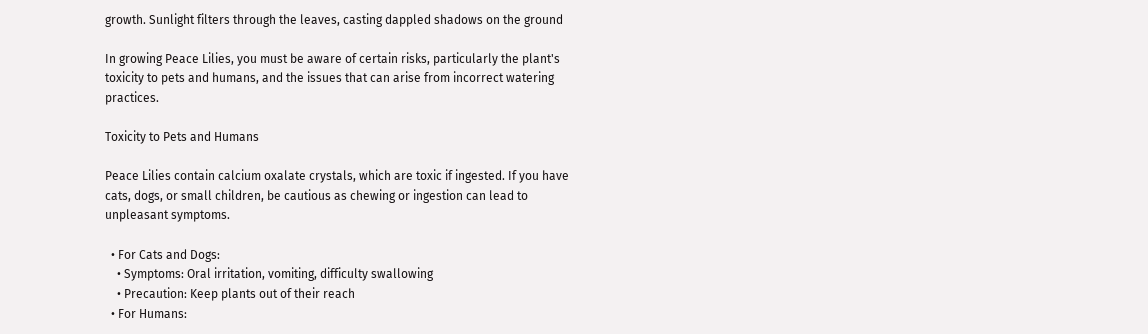growth. Sunlight filters through the leaves, casting dappled shadows on the ground

In growing Peace Lilies, you must be aware of certain risks, particularly the plant's toxicity to pets and humans, and the issues that can arise from incorrect watering practices.

Toxicity to Pets and Humans

Peace Lilies contain calcium oxalate crystals, which are toxic if ingested. If you have cats, dogs, or small children, be cautious as chewing or ingestion can lead to unpleasant symptoms.

  • For Cats and Dogs:
    • Symptoms: Oral irritation, vomiting, difficulty swallowing
    • Precaution: Keep plants out of their reach
  • For Humans: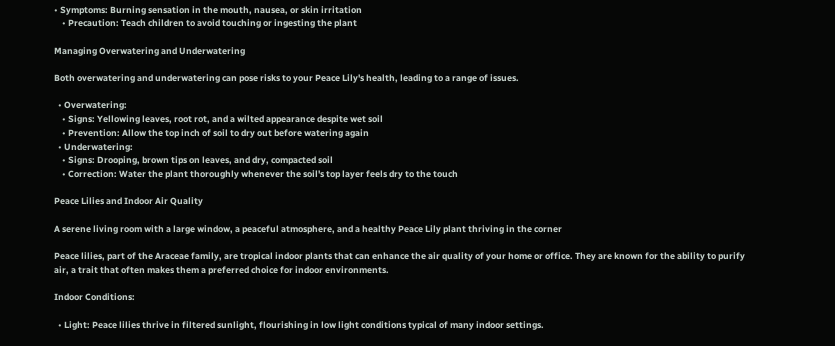• Symptoms: Burning sensation in the mouth, nausea, or skin irritation
    • Precaution: Teach children to avoid touching or ingesting the plant

Managing Overwatering and Underwatering

Both overwatering and underwatering can pose risks to your Peace Lily's health, leading to a range of issues.

  • Overwatering:
    • Signs: Yellowing leaves, root rot, and a wilted appearance despite wet soil
    • Prevention: Allow the top inch of soil to dry out before watering again
  • Underwatering:
    • Signs: Drooping, brown tips on leaves, and dry, compacted soil
    • Correction: Water the plant thoroughly whenever the soil's top layer feels dry to the touch

Peace Lilies and Indoor Air Quality

A serene living room with a large window, a peaceful atmosphere, and a healthy Peace Lily plant thriving in the corner

Peace lilies, part of the Araceae family, are tropical indoor plants that can enhance the air quality of your home or office. They are known for the ability to purify air, a trait that often makes them a preferred choice for indoor environments.

Indoor Conditions:

  • Light: Peace lilies thrive in filtered sunlight, flourishing in low light conditions typical of many indoor settings.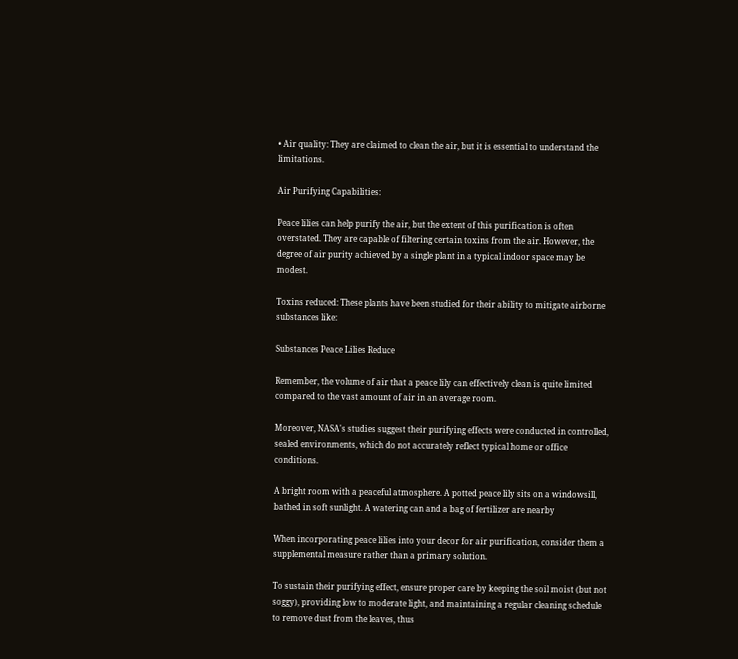• Air quality: They are claimed to clean the air, but it is essential to understand the limitations.

Air Purifying Capabilities:

Peace lilies can help purify the air, but the extent of this purification is often overstated. They are capable of filtering certain toxins from the air. However, the degree of air purity achieved by a single plant in a typical indoor space may be modest.

Toxins reduced: These plants have been studied for their ability to mitigate airborne substances like:

Substances Peace Lilies Reduce

Remember, the volume of air that a peace lily can effectively clean is quite limited compared to the vast amount of air in an average room.

Moreover, NASA's studies suggest their purifying effects were conducted in controlled, sealed environments, which do not accurately reflect typical home or office conditions.

A bright room with a peaceful atmosphere. A potted peace lily sits on a windowsill, bathed in soft sunlight. A watering can and a bag of fertilizer are nearby

When incorporating peace lilies into your decor for air purification, consider them a supplemental measure rather than a primary solution.

To sustain their purifying effect, ensure proper care by keeping the soil moist (but not soggy), providing low to moderate light, and maintaining a regular cleaning schedule to remove dust from the leaves, thus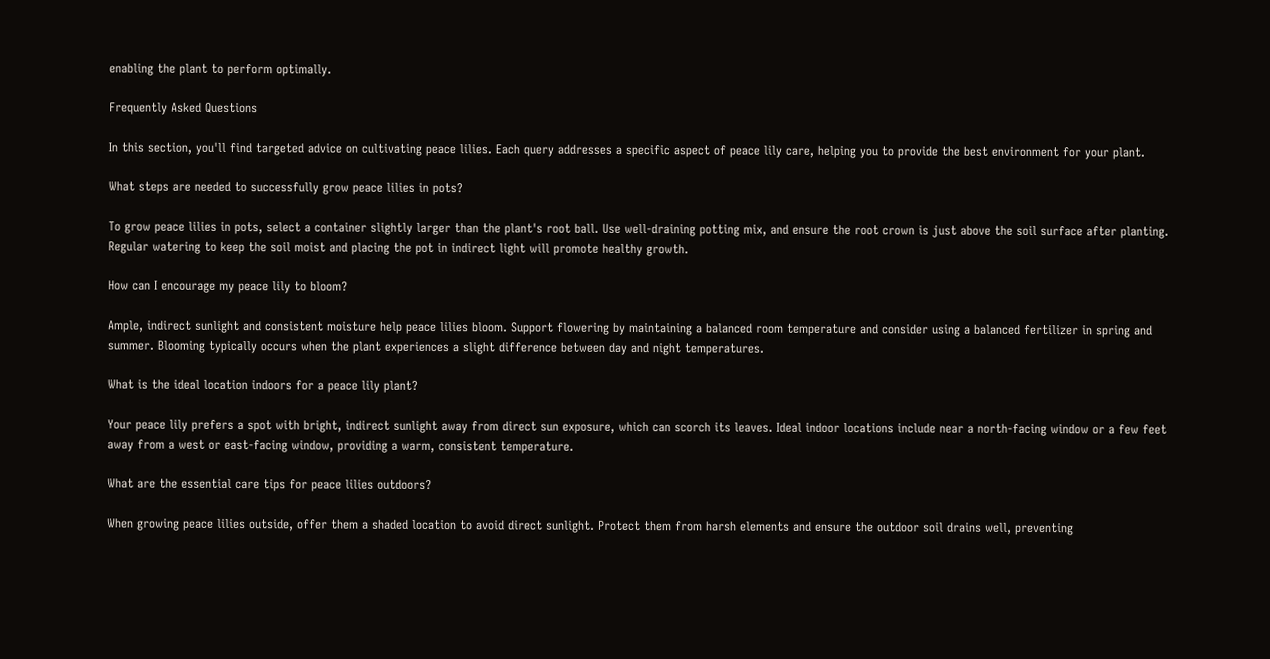enabling the plant to perform optimally.

Frequently Asked Questions

In this section, you'll find targeted advice on cultivating peace lilies. Each query addresses a specific aspect of peace lily care, helping you to provide the best environment for your plant.

What steps are needed to successfully grow peace lilies in pots?

To grow peace lilies in pots, select a container slightly larger than the plant's root ball. Use well-draining potting mix, and ensure the root crown is just above the soil surface after planting. Regular watering to keep the soil moist and placing the pot in indirect light will promote healthy growth.

How can I encourage my peace lily to bloom?

Ample, indirect sunlight and consistent moisture help peace lilies bloom. Support flowering by maintaining a balanced room temperature and consider using a balanced fertilizer in spring and summer. Blooming typically occurs when the plant experiences a slight difference between day and night temperatures.

What is the ideal location indoors for a peace lily plant?

Your peace lily prefers a spot with bright, indirect sunlight away from direct sun exposure, which can scorch its leaves. Ideal indoor locations include near a north-facing window or a few feet away from a west or east-facing window, providing a warm, consistent temperature.

What are the essential care tips for peace lilies outdoors?

When growing peace lilies outside, offer them a shaded location to avoid direct sunlight. Protect them from harsh elements and ensure the outdoor soil drains well, preventing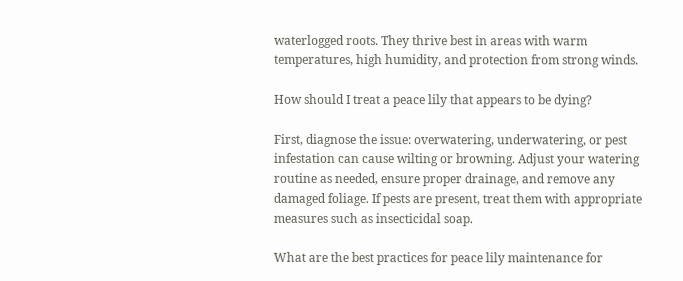waterlogged roots. They thrive best in areas with warm temperatures, high humidity, and protection from strong winds.

How should I treat a peace lily that appears to be dying?

First, diagnose the issue: overwatering, underwatering, or pest infestation can cause wilting or browning. Adjust your watering routine as needed, ensure proper drainage, and remove any damaged foliage. If pests are present, treat them with appropriate measures such as insecticidal soap.

What are the best practices for peace lily maintenance for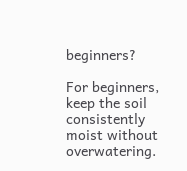beginners?

For beginners, keep the soil consistently moist without overwatering.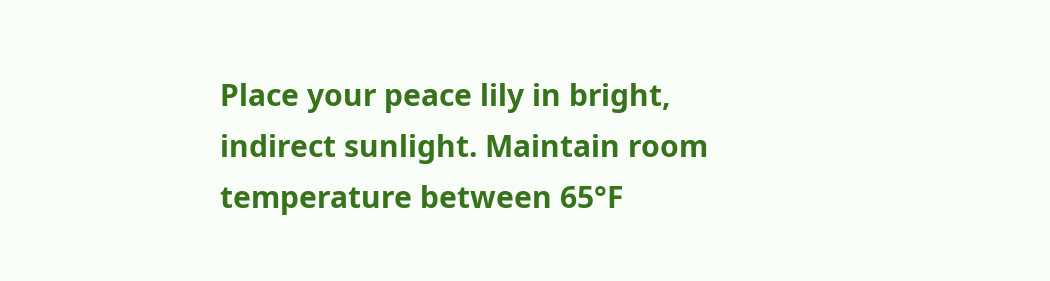Place your peace lily in bright, indirect sunlight. Maintain room temperature between 65°F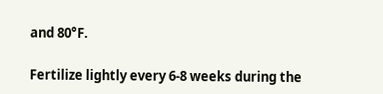and 80°F.

Fertilize lightly every 6-8 weeks during the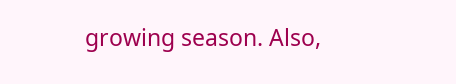growing season. Also,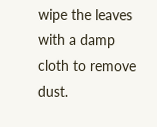wipe the leaves with a damp cloth to remove dust.